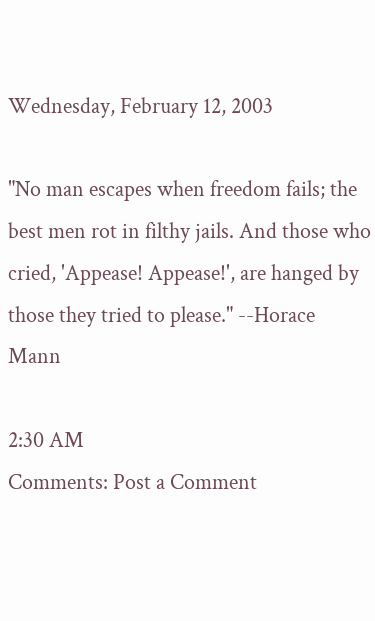Wednesday, February 12, 2003

"No man escapes when freedom fails; the best men rot in filthy jails. And those who cried, 'Appease! Appease!', are hanged by those they tried to please." --Horace Mann

2:30 AM
Comments: Post a Comment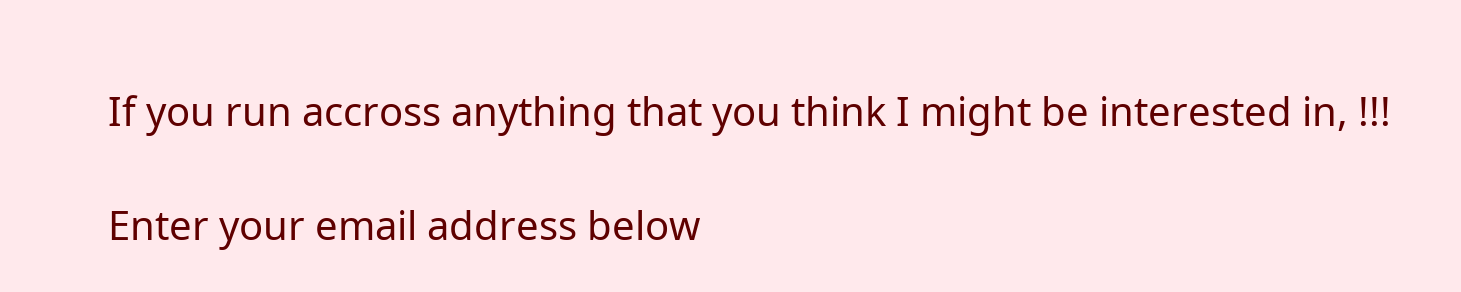If you run accross anything that you think I might be interested in, !!!

Enter your email address below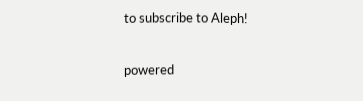to subscribe to Aleph!

powered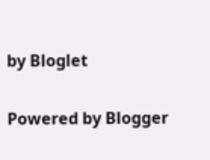by Bloglet


Powered by Blogger